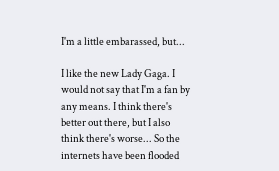I'm a little embarassed, but...

I like the new Lady Gaga. I would not say that I'm a fan by any means. I think there's better out there, but I also think there's worse... So the internets have been flooded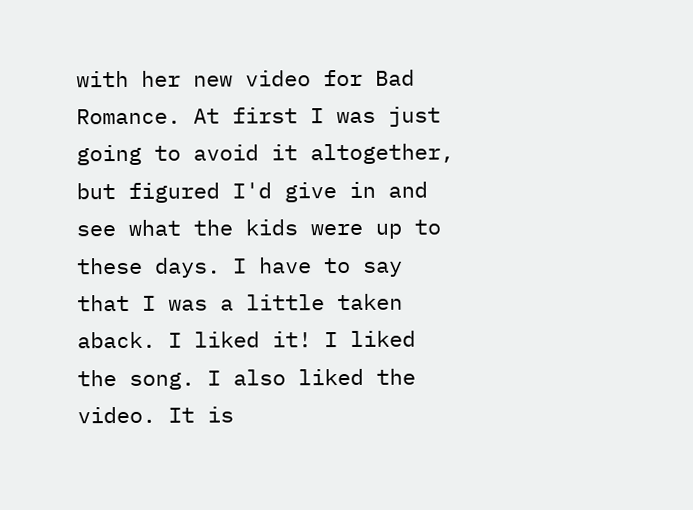with her new video for Bad Romance. At first I was just going to avoid it altogether, but figured I'd give in and see what the kids were up to these days. I have to say that I was a little taken aback. I liked it! I liked the song. I also liked the video. It is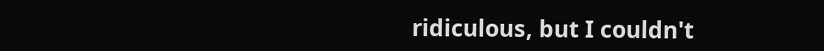ridiculous, but I couldn't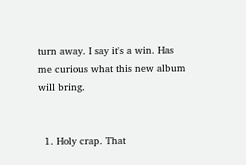turn away. I say it's a win. Has me curious what this new album will bring.


  1. Holy crap. That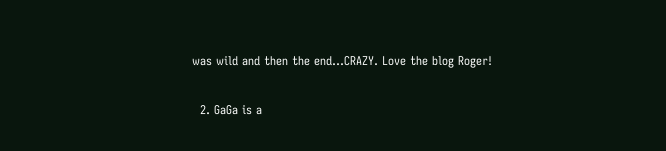was wild and then the end...CRAZY. Love the blog Roger!

  2. GaGa is a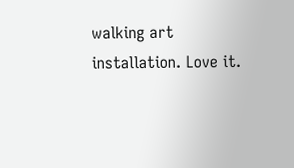walking art installation. Love it.